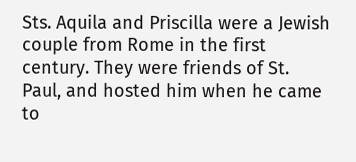Sts. Aquila and Priscilla were a Jewish couple from Rome in the first century. They were friends of St. Paul, and hosted him when he came to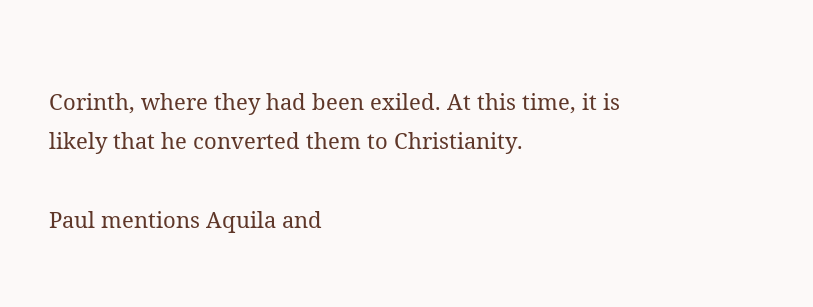Corinth, where they had been exiled. At this time, it is likely that he converted them to Christianity.

Paul mentions Aquila and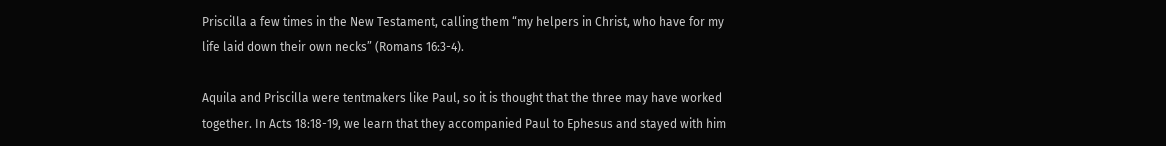Priscilla a few times in the New Testament, calling them “my helpers in Christ, who have for my life laid down their own necks” (Romans 16:3-4).

Aquila and Priscilla were tentmakers like Paul, so it is thought that the three may have worked together. In Acts 18:18-19, we learn that they accompanied Paul to Ephesus and stayed with him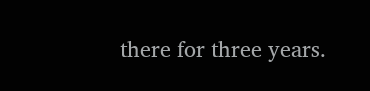there for three years.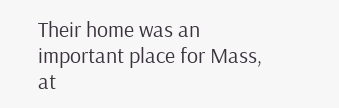Their home was an important place for Mass, at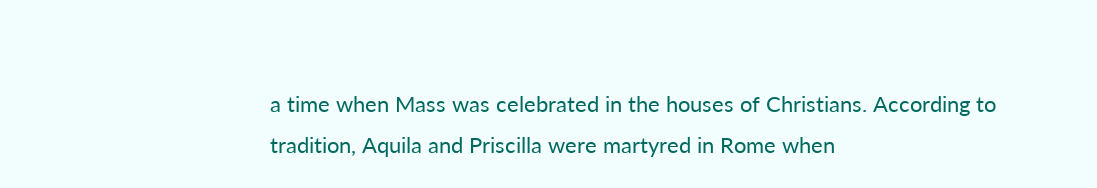a time when Mass was celebrated in the houses of Christians. According to tradition, Aquila and Priscilla were martyred in Rome when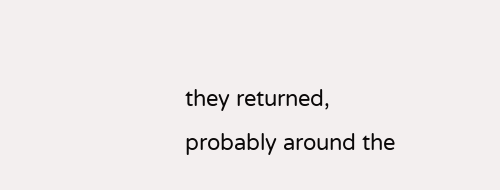they returned, probably around the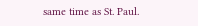same time as St. Paul.